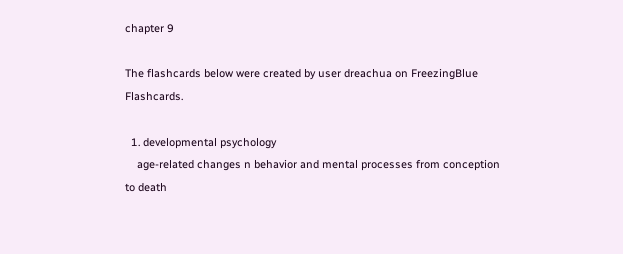chapter 9

The flashcards below were created by user dreachua on FreezingBlue Flashcards.

  1. developmental psychology
    age-related changes n behavior and mental processes from conception to death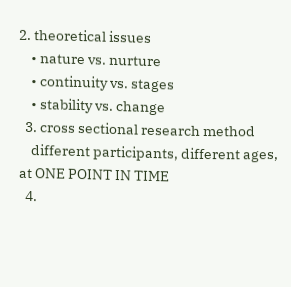2. theoretical issues
    • nature vs. nurture
    • continuity vs. stages
    • stability vs. change
  3. cross sectional research method
    different participants, different ages, at ONE POINT IN TIME
  4.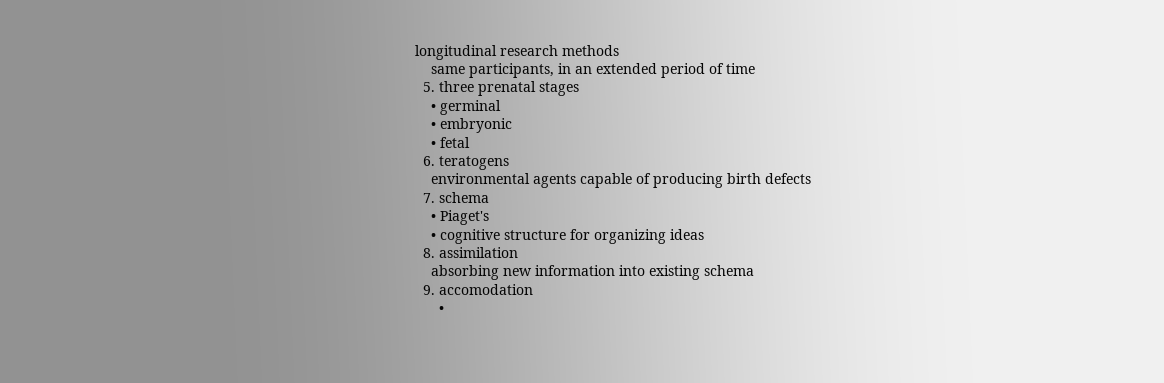longitudinal research methods
    same participants, in an extended period of time
  5. three prenatal stages
    • germinal
    • embryonic
    • fetal
  6. teratogens
    environmental agents capable of producing birth defects
  7. schema
    • Piaget's
    • cognitive structure for organizing ideas
  8. assimilation
    absorbing new information into existing schema
  9. accomodation
      •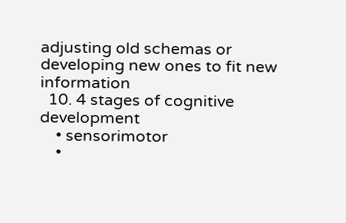adjusting old schemas or developing new ones to fit new information
  10. 4 stages of cognitive development
    • sensorimotor
    •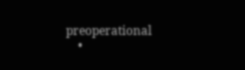preoperational
    •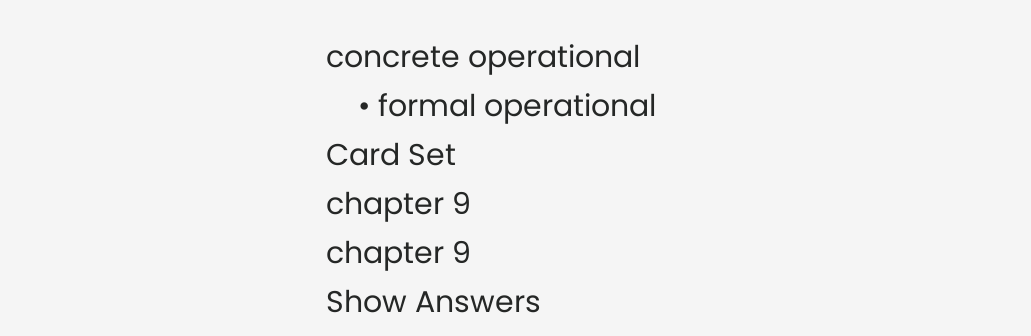concrete operational
    • formal operational
Card Set
chapter 9
chapter 9
Show Answers